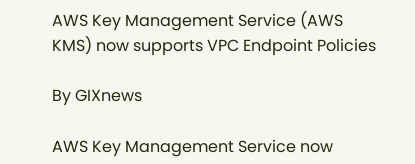AWS Key Management Service (AWS KMS) now supports VPC Endpoint Policies

By GIXnews

AWS Key Management Service now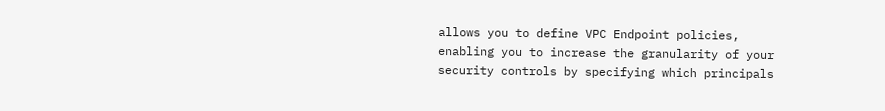allows you to define VPC Endpoint policies, enabling you to increase the granularity of your security controls by specifying which principals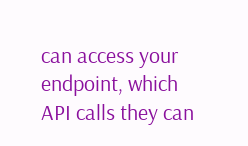can access your endpoint, which API calls they can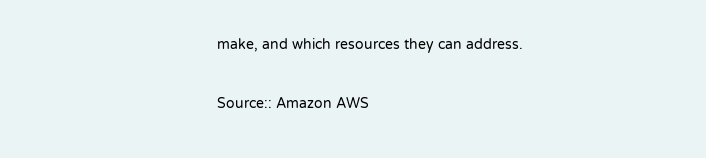make, and which resources they can address.

Source:: Amazon AWS